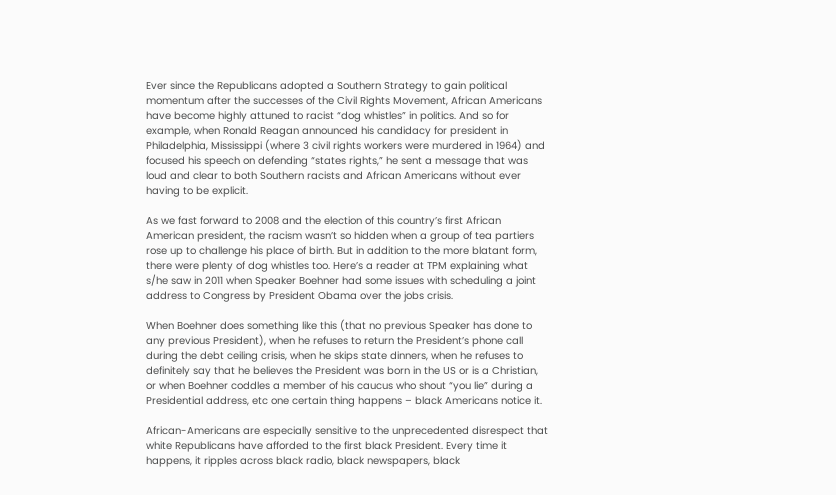Ever since the Republicans adopted a Southern Strategy to gain political momentum after the successes of the Civil Rights Movement, African Americans have become highly attuned to racist “dog whistles” in politics. And so for example, when Ronald Reagan announced his candidacy for president in Philadelphia, Mississippi (where 3 civil rights workers were murdered in 1964) and focused his speech on defending “states rights,” he sent a message that was loud and clear to both Southern racists and African Americans without ever having to be explicit.

As we fast forward to 2008 and the election of this country’s first African American president, the racism wasn’t so hidden when a group of tea partiers rose up to challenge his place of birth. But in addition to the more blatant form, there were plenty of dog whistles too. Here’s a reader at TPM explaining what s/he saw in 2011 when Speaker Boehner had some issues with scheduling a joint address to Congress by President Obama over the jobs crisis.

When Boehner does something like this (that no previous Speaker has done to any previous President), when he refuses to return the President’s phone call during the debt ceiling crisis, when he skips state dinners, when he refuses to definitely say that he believes the President was born in the US or is a Christian, or when Boehner coddles a member of his caucus who shout “you lie” during a Presidential address, etc one certain thing happens – black Americans notice it.

African-Americans are especially sensitive to the unprecedented disrespect that white Republicans have afforded to the first black President. Every time it happens, it ripples across black radio, black newspapers, black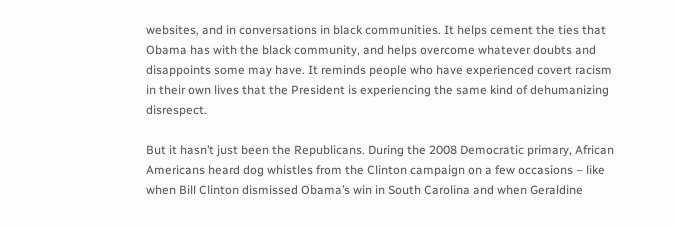websites, and in conversations in black communities. It helps cement the ties that Obama has with the black community, and helps overcome whatever doubts and disappoints some may have. It reminds people who have experienced covert racism in their own lives that the President is experiencing the same kind of dehumanizing disrespect.

But it hasn’t just been the Republicans. During the 2008 Democratic primary, African Americans heard dog whistles from the Clinton campaign on a few occasions – like when Bill Clinton dismissed Obama’s win in South Carolina and when Geraldine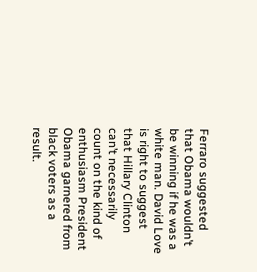Ferraro suggested that Obama wouldn’t be winning if he was a white man. David Love is right to suggest that Hillary Clinton can’t necessarily count on the kind of enthusiasm President Obama garnered from black voters as a result.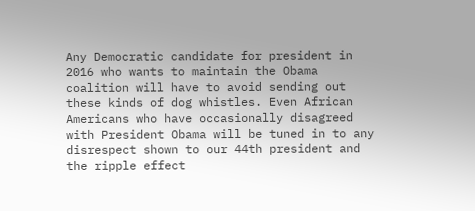Any Democratic candidate for president in 2016 who wants to maintain the Obama coalition will have to avoid sending out these kinds of dog whistles. Even African Americans who have occasionally disagreed with President Obama will be tuned in to any disrespect shown to our 44th president and the ripple effect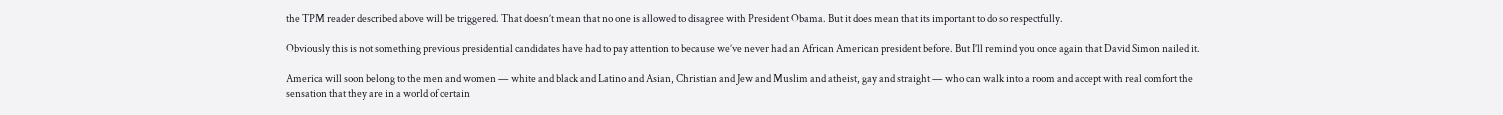the TPM reader described above will be triggered. That doesn’t mean that no one is allowed to disagree with President Obama. But it does mean that its important to do so respectfully.

Obviously this is not something previous presidential candidates have had to pay attention to because we’ve never had an African American president before. But I’ll remind you once again that David Simon nailed it.

America will soon belong to the men and women — white and black and Latino and Asian, Christian and Jew and Muslim and atheist, gay and straight — who can walk into a room and accept with real comfort the sensation that they are in a world of certain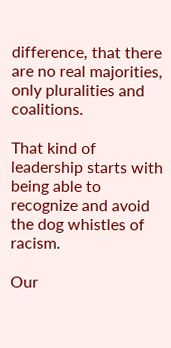difference, that there are no real majorities, only pluralities and coalitions.

That kind of leadership starts with being able to recognize and avoid the dog whistles of racism.

Our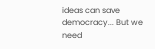ideas can save democracy... But we need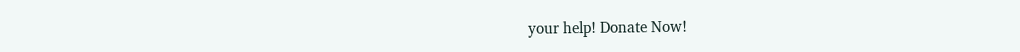your help! Donate Now!